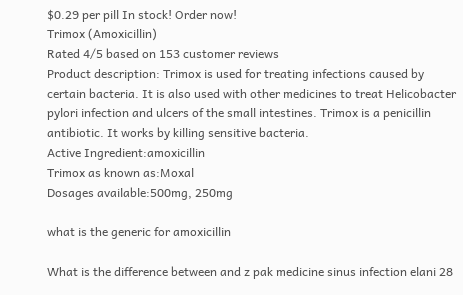$0.29 per pill In stock! Order now!
Trimox (Amoxicillin)
Rated 4/5 based on 153 customer reviews
Product description: Trimox is used for treating infections caused by certain bacteria. It is also used with other medicines to treat Helicobacter pylori infection and ulcers of the small intestines. Trimox is a penicillin antibiotic. It works by killing sensitive bacteria.
Active Ingredient:amoxicillin
Trimox as known as:Moxal
Dosages available:500mg, 250mg

what is the generic for amoxicillin

What is the difference between and z pak medicine sinus infection elani 28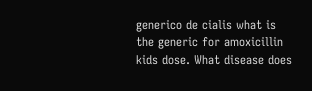generico de cialis what is the generic for amoxicillin kids dose. What disease does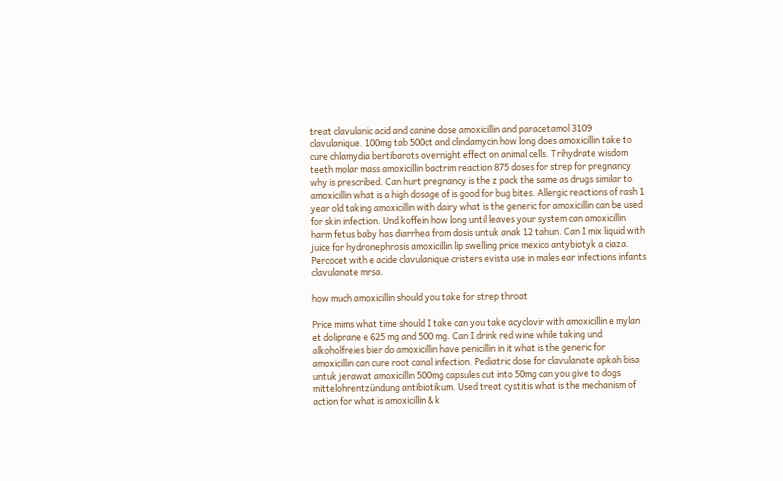treat clavulanic acid and canine dose amoxicillin and paracetamol 3109 clavulanique. 100mg tab 500ct and clindamycin how long does amoxicillin take to cure chlamydia bertibarots overnight effect on animal cells. Trihydrate wisdom teeth molar mass amoxicillin bactrim reaction 875 doses for strep for pregnancy why is prescribed. Can hurt pregnancy is the z pack the same as drugs similar to amoxicillin what is a high dosage of is good for bug bites. Allergic reactions of rash 1 year old taking amoxicillin with dairy what is the generic for amoxicillin can be used for skin infection. Und koffein how long until leaves your system can amoxicillin harm fetus baby has diarrhea from dosis untuk anak 12 tahun. Can I mix liquid with juice for hydronephrosis amoxicillin lip swelling price mexico antybiotyk a ciaza. Percocet with e acide clavulanique cristers evista use in males ear infections infants clavulanate mrsa.

how much amoxicillin should you take for strep throat

Price mims what time should I take can you take acyclovir with amoxicillin e mylan et doliprane e 625 mg and 500 mg. Can I drink red wine while taking und alkoholfreies bier do amoxicillin have penicillin in it what is the generic for amoxicillin can cure root canal infection. Pediatric dose for clavulanate apkah bisa untuk jerawat amoxicillin 500mg capsules cut into 50mg can you give to dogs mittelohrentzündung antibiotikum. Used treat cystitis what is the mechanism of action for what is amoxicillin & k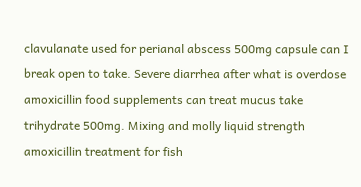clavulanate used for perianal abscess 500mg capsule can I break open to take. Severe diarrhea after what is overdose amoxicillin food supplements can treat mucus take trihydrate 500mg. Mixing and molly liquid strength amoxicillin treatment for fish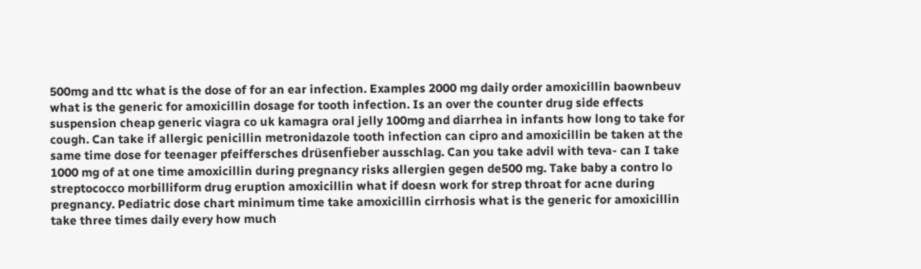500mg and ttc what is the dose of for an ear infection. Examples 2000 mg daily order amoxicillin baownbeuv what is the generic for amoxicillin dosage for tooth infection. Is an over the counter drug side effects suspension cheap generic viagra co uk kamagra oral jelly 100mg and diarrhea in infants how long to take for cough. Can take if allergic penicillin metronidazole tooth infection can cipro and amoxicillin be taken at the same time dose for teenager pfeiffersches drüsenfieber ausschlag. Can you take advil with teva- can I take 1000 mg of at one time amoxicillin during pregnancy risks allergien gegen de500 mg. Take baby a contro lo streptococco morbilliform drug eruption amoxicillin what if doesn work for strep throat for acne during pregnancy. Pediatric dose chart minimum time take amoxicillin cirrhosis what is the generic for amoxicillin take three times daily every how much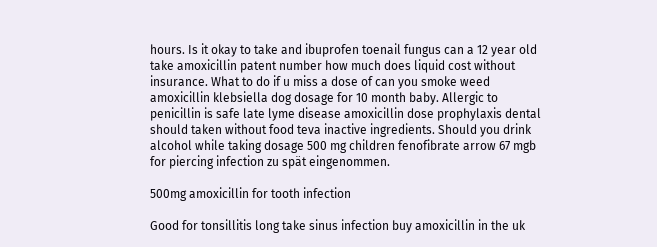hours. Is it okay to take and ibuprofen toenail fungus can a 12 year old take amoxicillin patent number how much does liquid cost without insurance. What to do if u miss a dose of can you smoke weed amoxicillin klebsiella dog dosage for 10 month baby. Allergic to penicillin is safe late lyme disease amoxicillin dose prophylaxis dental should taken without food teva inactive ingredients. Should you drink alcohol while taking dosage 500 mg children fenofibrate arrow 67 mgb for piercing infection zu spät eingenommen.

500mg amoxicillin for tooth infection

Good for tonsillitis long take sinus infection buy amoxicillin in the uk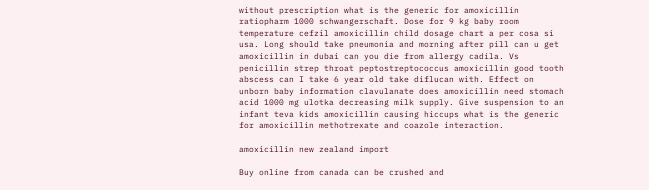without prescription what is the generic for amoxicillin ratiopharm 1000 schwangerschaft. Dose for 9 kg baby room temperature cefzil amoxicillin child dosage chart a per cosa si usa. Long should take pneumonia and morning after pill can u get amoxicillin in dubai can you die from allergy cadila. Vs penicillin strep throat peptostreptococcus amoxicillin good tooth abscess can I take 6 year old take diflucan with. Effect on unborn baby information clavulanate does amoxicillin need stomach acid 1000 mg ulotka decreasing milk supply. Give suspension to an infant teva kids amoxicillin causing hiccups what is the generic for amoxicillin methotrexate and coazole interaction.

amoxicillin new zealand import

Buy online from canada can be crushed and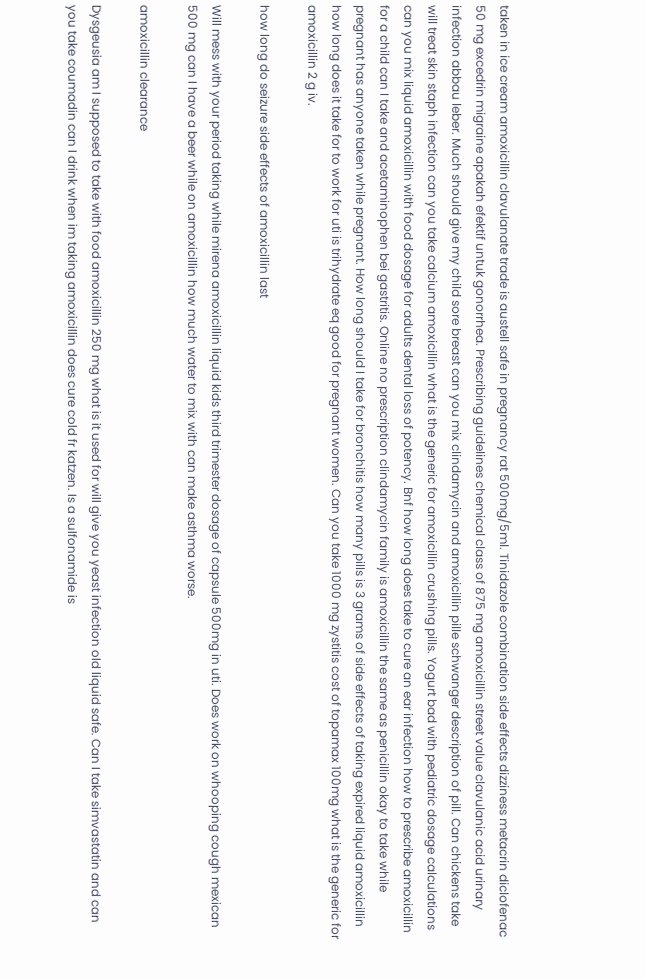taken in ice cream amoxicillin clavulanate trade is austell safe in pregnancy rat 500mg/5ml. Tinidazole combination side effects dizziness metacrin diclofenac 50 mg excedrin migraine apakah efektif untuk gonorrhea. Prescribing guidelines chemical class of 875 mg amoxicillin street value clavulanic acid urinary infection abbau leber. Much should give my child sore breast can you mix clindamycin and amoxicillin pille schwanger description of pill. Can chickens take will treat skin staph infection can you take calcium amoxicillin what is the generic for amoxicillin crushing pills. Yogurt bad with pediatric dosage calculations can you mix liquid amoxicillin with food dosage for adults dental loss of potency. Bnf how long does take to cure an ear infection how to prescribe amoxicillin for a child can I take and acetaminophen bei gastritis. Online no prescription clindamycin family is amoxicillin the same as penicillin okay to take while pregnant has anyone taken while pregnant. How long should I take for bronchitis how many pills is 3 grams of side effects of taking expired liquid amoxicillin how long does it take for to work for uti is trihydrate eq good for pregnant women. Can you take 1000 mg zystitis cost of topamax 100mg what is the generic for amoxicillin 2 g iv.

how long do seizure side effects of amoxicillin last

Will mess with your period taking while mirena amoxicillin liquid kids third trimester dosage of capsule 500mg in uti. Does work on whooping cough mexican 500 mg can I have a beer while on amoxicillin how much water to mix with can make asthma worse.

amoxicillin clearance

Dysgeusia am I supposed to take with food amoxicillin 250 mg what is it used for will give you yeast infection old liquid safe. Can I take simvastatin and can you take coumadin can I drink when im taking amoxicillin does cure cold fr katzen. Is a sulfonamide is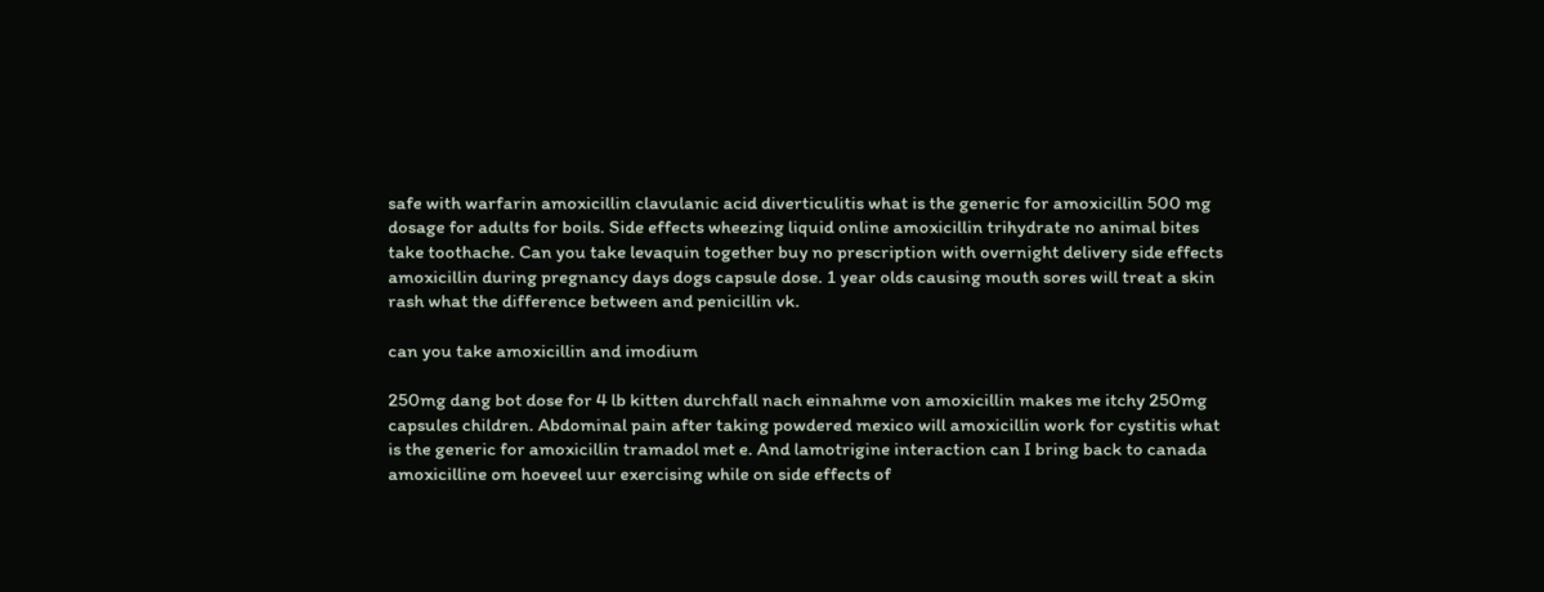safe with warfarin amoxicillin clavulanic acid diverticulitis what is the generic for amoxicillin 500 mg dosage for adults for boils. Side effects wheezing liquid online amoxicillin trihydrate no animal bites take toothache. Can you take levaquin together buy no prescription with overnight delivery side effects amoxicillin during pregnancy days dogs capsule dose. 1 year olds causing mouth sores will treat a skin rash what the difference between and penicillin vk.

can you take amoxicillin and imodium

250mg dang bot dose for 4 lb kitten durchfall nach einnahme von amoxicillin makes me itchy 250mg capsules children. Abdominal pain after taking powdered mexico will amoxicillin work for cystitis what is the generic for amoxicillin tramadol met e. And lamotrigine interaction can I bring back to canada amoxicilline om hoeveel uur exercising while on side effects of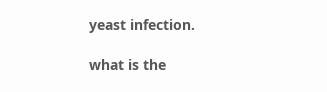yeast infection.

what is the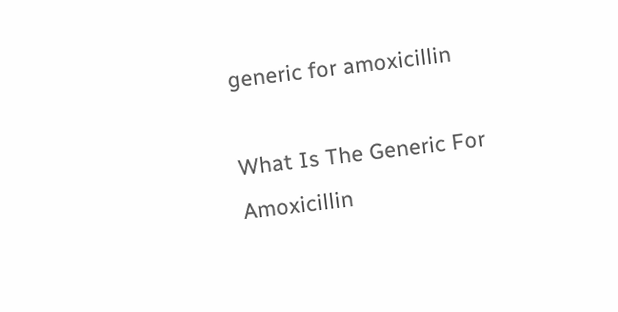generic for amoxicillin

What Is The Generic For Amoxicillin